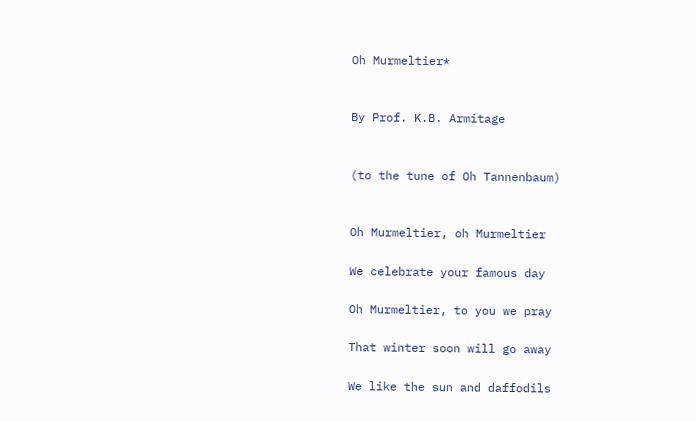Oh Murmeltier*


By Prof. K.B. Armitage


(to the tune of Oh Tannenbaum)


Oh Murmeltier, oh Murmeltier

We celebrate your famous day

Oh Murmeltier, to you we pray

That winter soon will go away

We like the sun and daffodils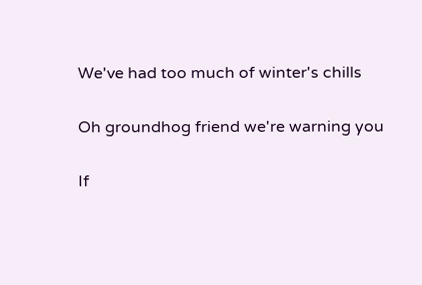We've had too much of winter's chills

Oh groundhog friend we're warning you

If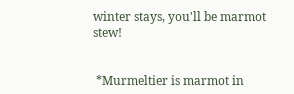winter stays, you'll be marmot stew!


 *Murmeltier is marmot in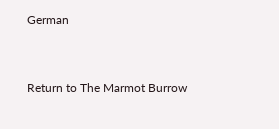German


Return to The Marmot Burrow